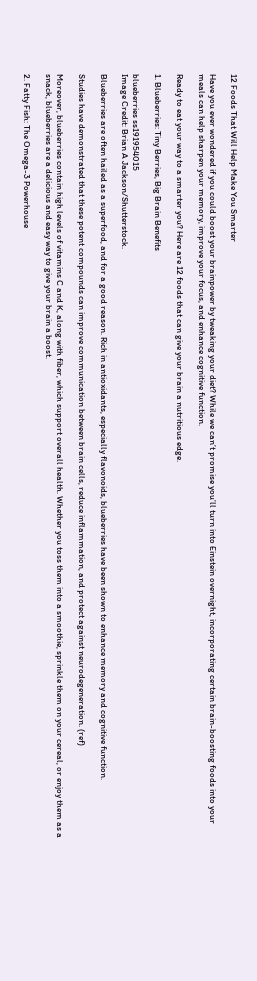12 Foods That Will Help Make You Smarter

Have you ever wondered if you could boost your brainpower by tweaking your diet? While we can’t promise you’ll turn into Einstein overnight, incorporating certain brain-boosting foods into your meals can help sharpen your memory, improve your focus, and enhance cognitive function.

Ready to eat your way to a smarter you? Here are 12 foods that can give your brain a nutritious edge.

1. Blueberries: Tiny Berries, Big Brain Benefits

blueberries ss191954015
Image Credit: Brian A Jackson/Shutterstock.

Blueberries are often hailed as a superfood, and for a good reason. Rich in antioxidants, especially flavonoids, blueberries have been shown to enhance memory and cognitive function.

Studies have demonstrated that these potent compounds can improve communication between brain cells, reduce inflammation, and protect against neurodegeneration. (ref)

Moreover, blueberries contain high levels of vitamins C and K, along with fiber, which support overall health. Whether you toss them into a smoothie, sprinkle them on your cereal, or enjoy them as a snack, blueberries are a delicious and easy way to give your brain a boost.

2. Fatty Fish: The Omega-3 Powerhouse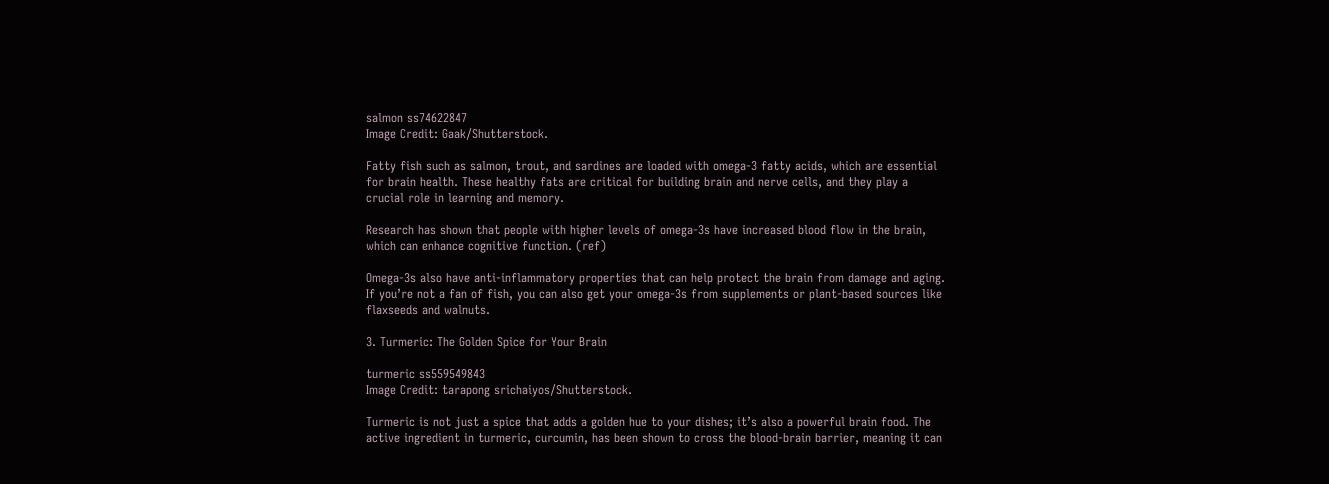salmon ss74622847
Image Credit: Gaak/Shutterstock.

Fatty fish such as salmon, trout, and sardines are loaded with omega-3 fatty acids, which are essential for brain health. These healthy fats are critical for building brain and nerve cells, and they play a crucial role in learning and memory.

Research has shown that people with higher levels of omega-3s have increased blood flow in the brain, which can enhance cognitive function. (ref)

Omega-3s also have anti-inflammatory properties that can help protect the brain from damage and aging. If you’re not a fan of fish, you can also get your omega-3s from supplements or plant-based sources like flaxseeds and walnuts.

3. Turmeric: The Golden Spice for Your Brain

turmeric ss559549843
Image Credit: tarapong srichaiyos/Shutterstock.

Turmeric is not just a spice that adds a golden hue to your dishes; it’s also a powerful brain food. The active ingredient in turmeric, curcumin, has been shown to cross the blood-brain barrier, meaning it can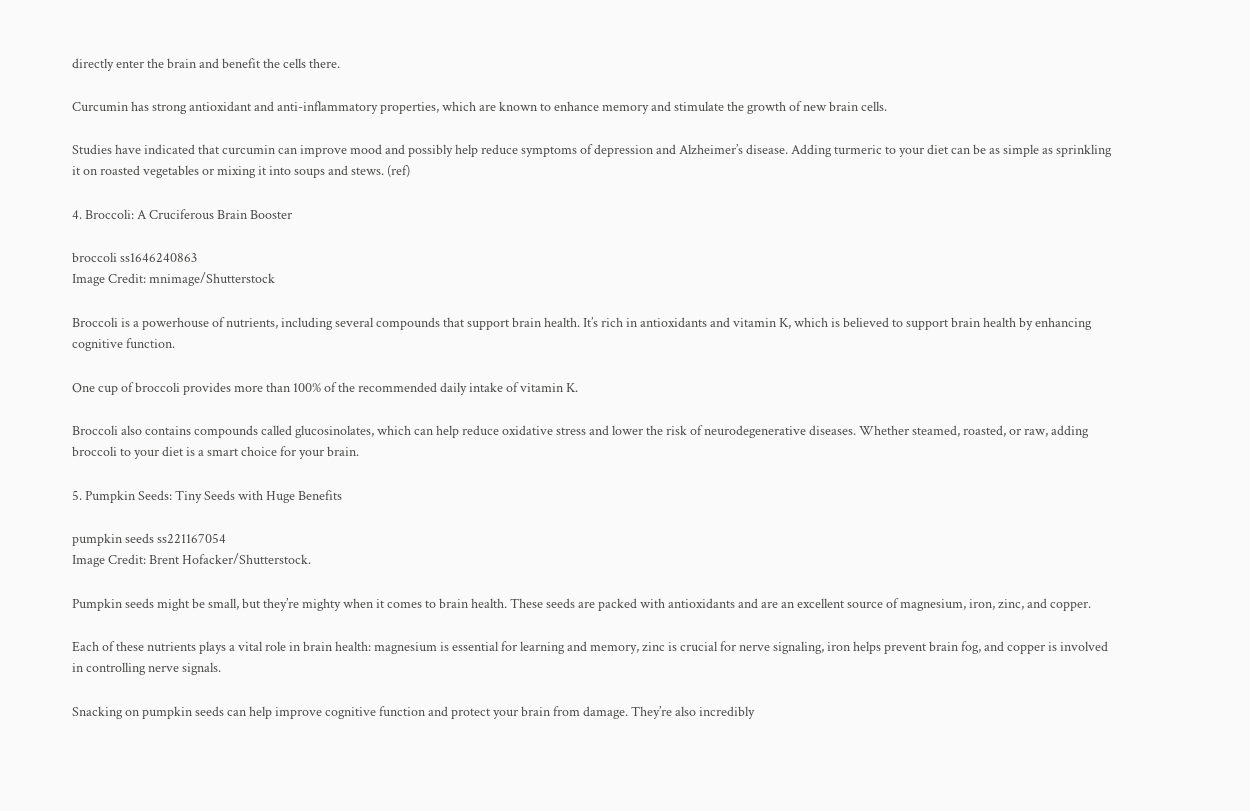directly enter the brain and benefit the cells there.

Curcumin has strong antioxidant and anti-inflammatory properties, which are known to enhance memory and stimulate the growth of new brain cells.

Studies have indicated that curcumin can improve mood and possibly help reduce symptoms of depression and Alzheimer’s disease. Adding turmeric to your diet can be as simple as sprinkling it on roasted vegetables or mixing it into soups and stews. (ref)

4. Broccoli: A Cruciferous Brain Booster

broccoli ss1646240863
Image Credit: mnimage/Shutterstock

Broccoli is a powerhouse of nutrients, including several compounds that support brain health. It’s rich in antioxidants and vitamin K, which is believed to support brain health by enhancing cognitive function.

One cup of broccoli provides more than 100% of the recommended daily intake of vitamin K.

Broccoli also contains compounds called glucosinolates, which can help reduce oxidative stress and lower the risk of neurodegenerative diseases. Whether steamed, roasted, or raw, adding broccoli to your diet is a smart choice for your brain.

5. Pumpkin Seeds: Tiny Seeds with Huge Benefits

pumpkin seeds ss221167054
Image Credit: Brent Hofacker/Shutterstock.

Pumpkin seeds might be small, but they’re mighty when it comes to brain health. These seeds are packed with antioxidants and are an excellent source of magnesium, iron, zinc, and copper.

Each of these nutrients plays a vital role in brain health: magnesium is essential for learning and memory, zinc is crucial for nerve signaling, iron helps prevent brain fog, and copper is involved in controlling nerve signals.

Snacking on pumpkin seeds can help improve cognitive function and protect your brain from damage. They’re also incredibly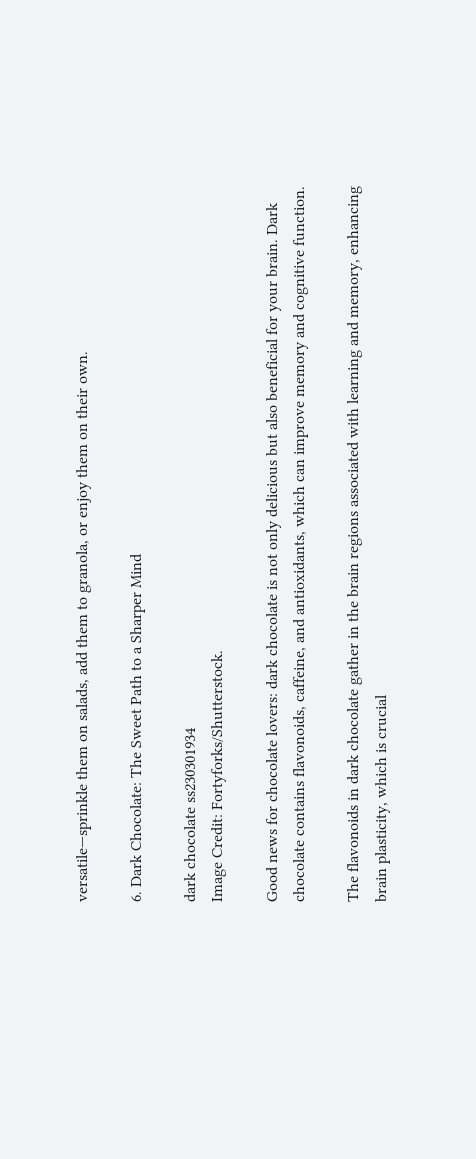versatile—sprinkle them on salads, add them to granola, or enjoy them on their own.

6. Dark Chocolate: The Sweet Path to a Sharper Mind

dark chocolate ss230301934
Image Credit: Fortyforks/Shutterstock.

Good news for chocolate lovers: dark chocolate is not only delicious but also beneficial for your brain. Dark chocolate contains flavonoids, caffeine, and antioxidants, which can improve memory and cognitive function.

The flavonoids in dark chocolate gather in the brain regions associated with learning and memory, enhancing brain plasticity, which is crucial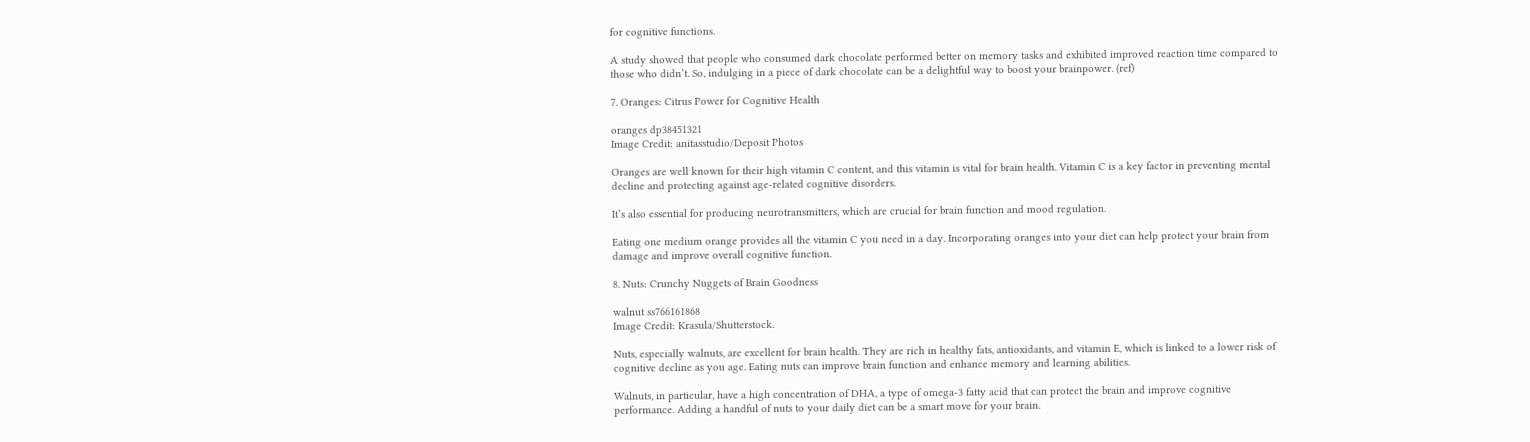for cognitive functions.

A study showed that people who consumed dark chocolate performed better on memory tasks and exhibited improved reaction time compared to those who didn’t. So, indulging in a piece of dark chocolate can be a delightful way to boost your brainpower. (ref)

7. Oranges: Citrus Power for Cognitive Health

oranges dp38451321
Image Credit: anitasstudio/Deposit Photos

Oranges are well known for their high vitamin C content, and this vitamin is vital for brain health. Vitamin C is a key factor in preventing mental decline and protecting against age-related cognitive disorders.

It’s also essential for producing neurotransmitters, which are crucial for brain function and mood regulation.

Eating one medium orange provides all the vitamin C you need in a day. Incorporating oranges into your diet can help protect your brain from damage and improve overall cognitive function.

8. Nuts: Crunchy Nuggets of Brain Goodness

walnut ss766161868
Image Credit: Krasula/Shutterstock.

Nuts, especially walnuts, are excellent for brain health. They are rich in healthy fats, antioxidants, and vitamin E, which is linked to a lower risk of cognitive decline as you age. Eating nuts can improve brain function and enhance memory and learning abilities.

Walnuts, in particular, have a high concentration of DHA, a type of omega-3 fatty acid that can protect the brain and improve cognitive performance. Adding a handful of nuts to your daily diet can be a smart move for your brain.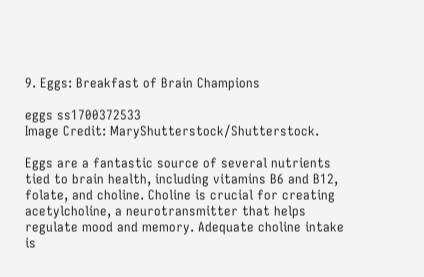9. Eggs: Breakfast of Brain Champions

eggs ss1700372533
Image Credit: MaryShutterstock/Shutterstock.

Eggs are a fantastic source of several nutrients tied to brain health, including vitamins B6 and B12, folate, and choline. Choline is crucial for creating acetylcholine, a neurotransmitter that helps regulate mood and memory. Adequate choline intake is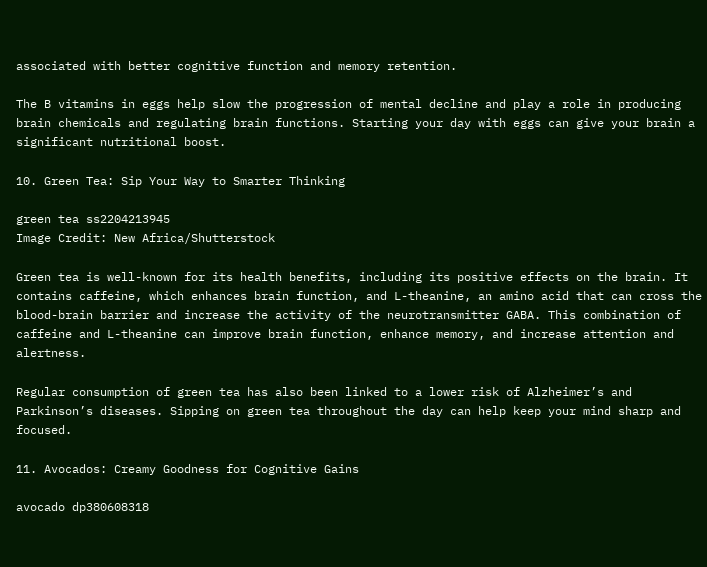associated with better cognitive function and memory retention.

The B vitamins in eggs help slow the progression of mental decline and play a role in producing brain chemicals and regulating brain functions. Starting your day with eggs can give your brain a significant nutritional boost.

10. Green Tea: Sip Your Way to Smarter Thinking

green tea ss2204213945
Image Credit: New Africa/Shutterstock

Green tea is well-known for its health benefits, including its positive effects on the brain. It contains caffeine, which enhances brain function, and L-theanine, an amino acid that can cross the blood-brain barrier and increase the activity of the neurotransmitter GABA. This combination of caffeine and L-theanine can improve brain function, enhance memory, and increase attention and alertness.

Regular consumption of green tea has also been linked to a lower risk of Alzheimer’s and Parkinson’s diseases. Sipping on green tea throughout the day can help keep your mind sharp and focused.

11. Avocados: Creamy Goodness for Cognitive Gains

avocado dp380608318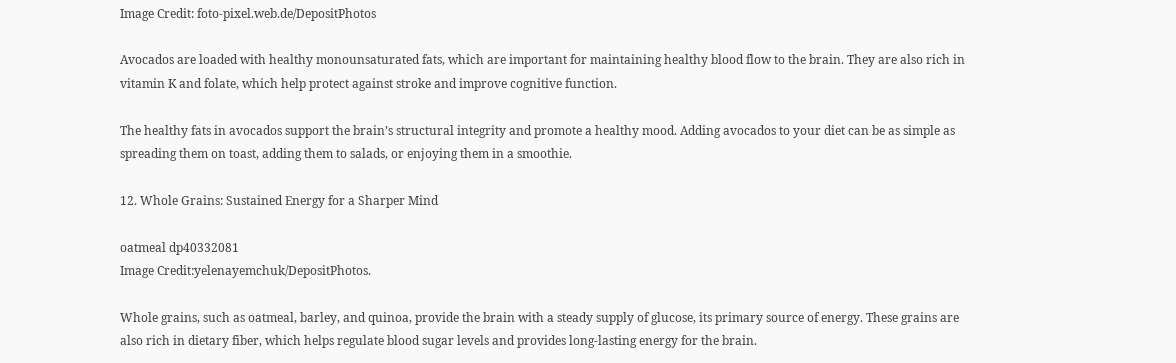Image Credit: foto-pixel.web.de/DepositPhotos

Avocados are loaded with healthy monounsaturated fats, which are important for maintaining healthy blood flow to the brain. They are also rich in vitamin K and folate, which help protect against stroke and improve cognitive function.

The healthy fats in avocados support the brain’s structural integrity and promote a healthy mood. Adding avocados to your diet can be as simple as spreading them on toast, adding them to salads, or enjoying them in a smoothie.

12. Whole Grains: Sustained Energy for a Sharper Mind

oatmeal dp40332081
Image Credit:yelenayemchuk/DepositPhotos.

Whole grains, such as oatmeal, barley, and quinoa, provide the brain with a steady supply of glucose, its primary source of energy. These grains are also rich in dietary fiber, which helps regulate blood sugar levels and provides long-lasting energy for the brain.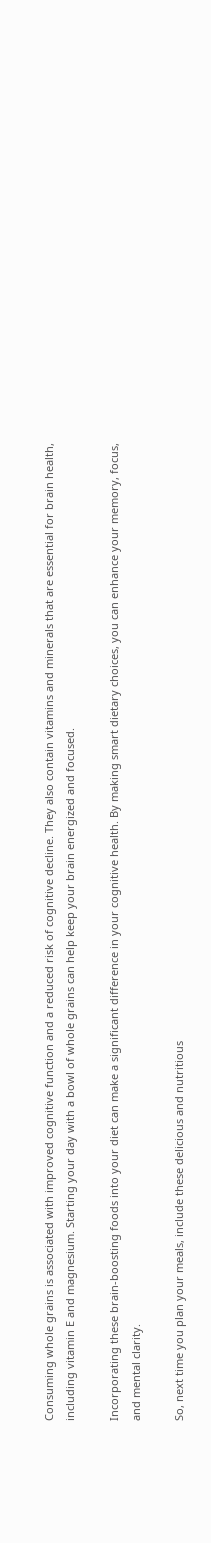Consuming whole grains is associated with improved cognitive function and a reduced risk of cognitive decline. They also contain vitamins and minerals that are essential for brain health, including vitamin E and magnesium. Starting your day with a bowl of whole grains can help keep your brain energized and focused.

Incorporating these brain-boosting foods into your diet can make a significant difference in your cognitive health. By making smart dietary choices, you can enhance your memory, focus, and mental clarity.

So, next time you plan your meals, include these delicious and nutritious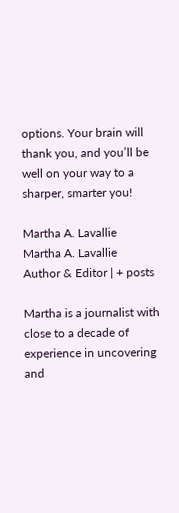options. Your brain will thank you, and you’ll be well on your way to a sharper, smarter you!

Martha A. Lavallie
Martha A. Lavallie
Author & Editor | + posts

Martha is a journalist with close to a decade of experience in uncovering and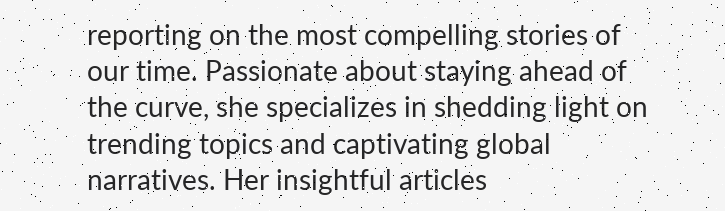reporting on the most compelling stories of our time. Passionate about staying ahead of the curve, she specializes in shedding light on trending topics and captivating global narratives. Her insightful articles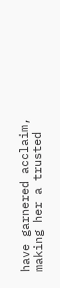have garnered acclaim, making her a trusted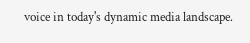voice in today's dynamic media landscape.